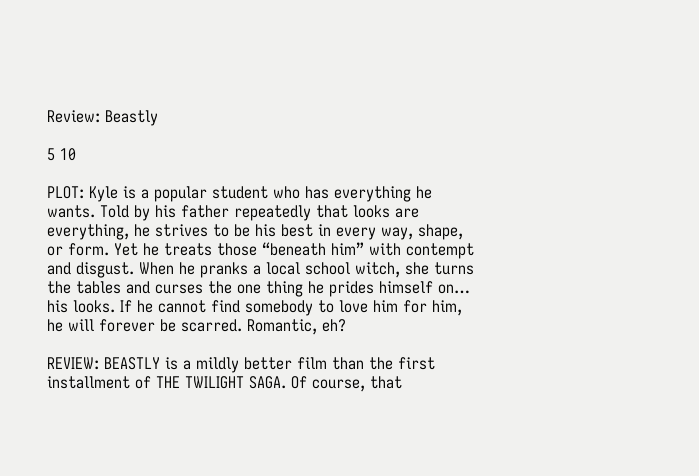Review: Beastly

5 10

PLOT: Kyle is a popular student who has everything he wants. Told by his father repeatedly that looks are everything, he strives to be his best in every way, shape, or form. Yet he treats those “beneath him” with contempt and disgust. When he pranks a local school witch, she turns the tables and curses the one thing he prides himself on… his looks. If he cannot find somebody to love him for him, he will forever be scarred. Romantic, eh?

REVIEW: BEASTLY is a mildly better film than the first installment of THE TWILIGHT SAGA. Of course, that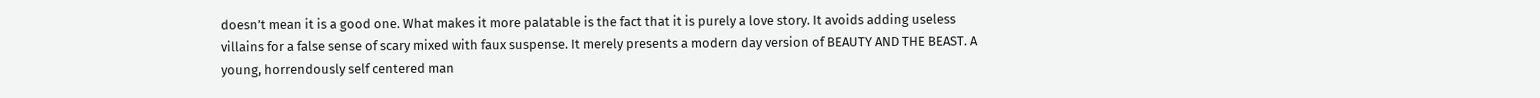doesn’t mean it is a good one. What makes it more palatable is the fact that it is purely a love story. It avoids adding useless villains for a false sense of scary mixed with faux suspense. It merely presents a modern day version of BEAUTY AND THE BEAST. A young, horrendously self centered man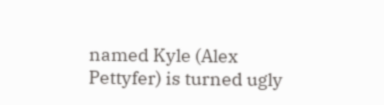named Kyle (Alex Pettyfer) is turned ugly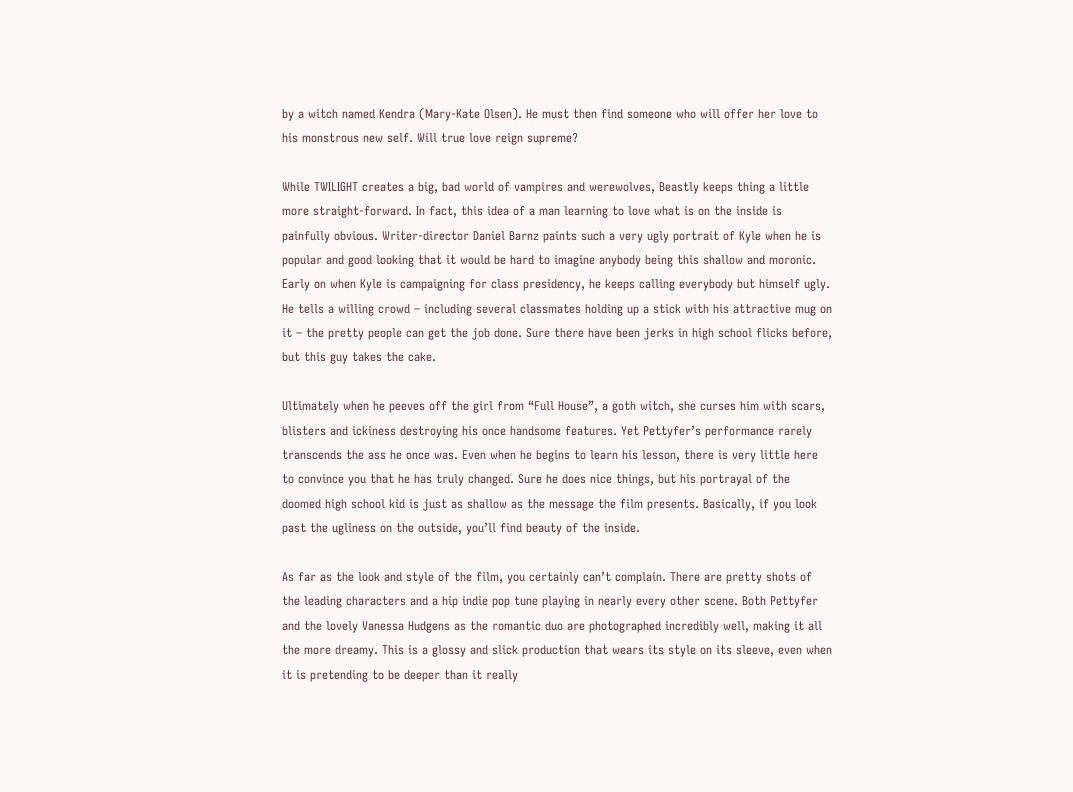by a witch named Kendra (Mary-Kate Olsen). He must then find someone who will offer her love to his monstrous new self. Will true love reign supreme?

While TWILIGHT creates a big, bad world of vampires and werewolves, Beastly keeps thing a little more straight-forward. In fact, this idea of a man learning to love what is on the inside is painfully obvious. Writer-director Daniel Barnz paints such a very ugly portrait of Kyle when he is popular and good looking that it would be hard to imagine anybody being this shallow and moronic. Early on when Kyle is campaigning for class presidency, he keeps calling everybody but himself ugly. He tells a willing crowd – including several classmates holding up a stick with his attractive mug on it – the pretty people can get the job done. Sure there have been jerks in high school flicks before, but this guy takes the cake.

Ultimately when he peeves off the girl from “Full House”, a goth witch, she curses him with scars, blisters and ickiness destroying his once handsome features. Yet Pettyfer’s performance rarely transcends the ass he once was. Even when he begins to learn his lesson, there is very little here to convince you that he has truly changed. Sure he does nice things, but his portrayal of the doomed high school kid is just as shallow as the message the film presents. Basically, if you look past the ugliness on the outside, you’ll find beauty of the inside.

As far as the look and style of the film, you certainly can’t complain. There are pretty shots of the leading characters and a hip indie pop tune playing in nearly every other scene. Both Pettyfer and the lovely Vanessa Hudgens as the romantic duo are photographed incredibly well, making it all the more dreamy. This is a glossy and slick production that wears its style on its sleeve, even when it is pretending to be deeper than it really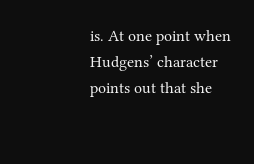is. At one point when Hudgens’ character points out that she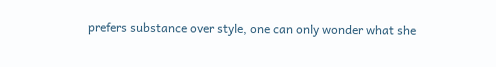prefers substance over style, one can only wonder what she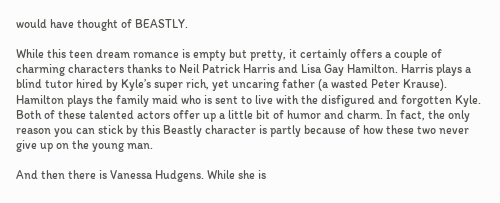would have thought of BEASTLY.

While this teen dream romance is empty but pretty, it certainly offers a couple of charming characters thanks to Neil Patrick Harris and Lisa Gay Hamilton. Harris plays a blind tutor hired by Kyle’s super rich, yet uncaring father (a wasted Peter Krause). Hamilton plays the family maid who is sent to live with the disfigured and forgotten Kyle. Both of these talented actors offer up a little bit of humor and charm. In fact, the only reason you can stick by this Beastly character is partly because of how these two never give up on the young man.

And then there is Vanessa Hudgens. While she is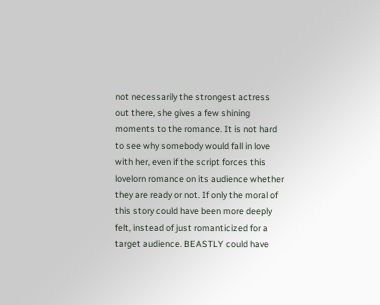not necessarily the strongest actress out there, she gives a few shining moments to the romance. It is not hard to see why somebody would fall in love with her, even if the script forces this lovelorn romance on its audience whether they are ready or not. If only the moral of this story could have been more deeply felt, instead of just romanticized for a target audience. BEASTLY could have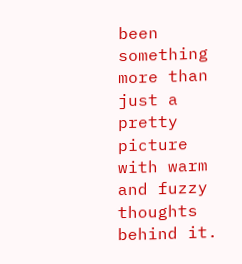been something more than just a pretty picture with warm and fuzzy thoughts behind it.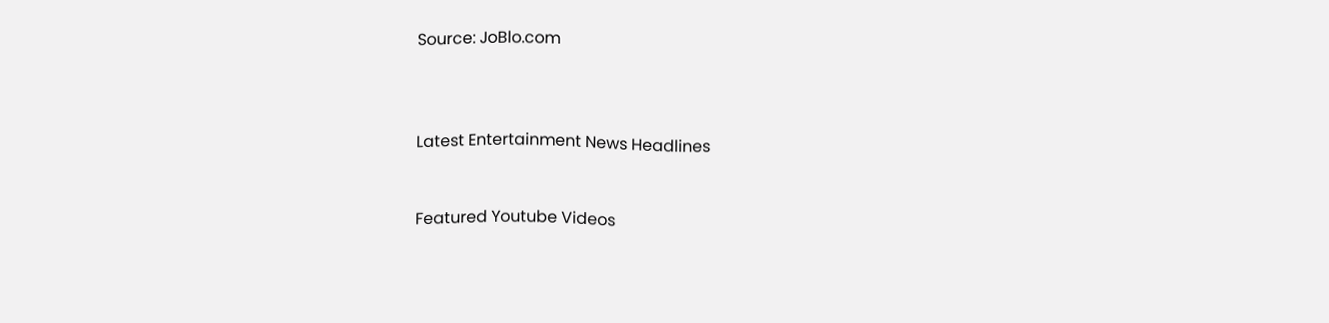Source: JoBlo.com



Latest Entertainment News Headlines


Featured Youtube Videos